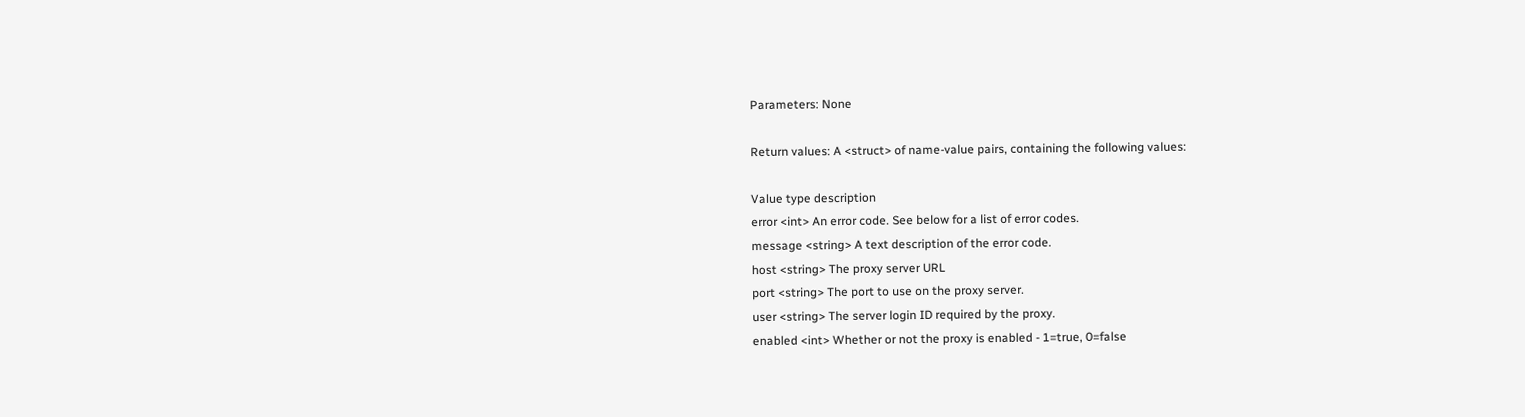Parameters: None

Return values: A <struct> of name-value pairs, containing the following values:

Value type description
error <int> An error code. See below for a list of error codes.
message <string> A text description of the error code.
host <string> The proxy server URL
port <string> The port to use on the proxy server.
user <string> The server login ID required by the proxy.
enabled <int> Whether or not the proxy is enabled - 1=true, 0=false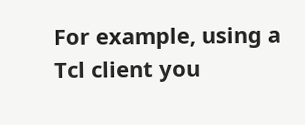For example, using a Tcl client you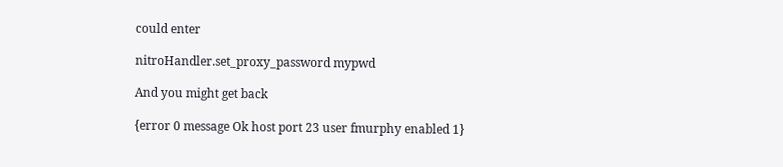could enter

nitroHandler.set_proxy_password mypwd

And you might get back

{error 0 message Ok host port 23 user fmurphy enabled 1}